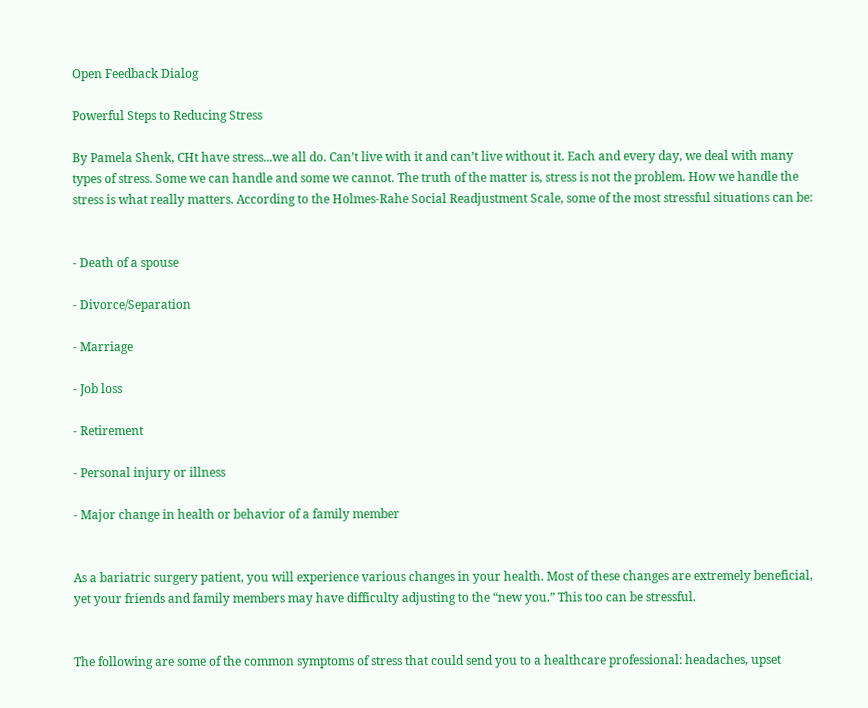Open Feedback Dialog

Powerful Steps to Reducing Stress

By Pamela Shenk, CHt have stress...we all do. Can’t live with it and can’t live without it. Each and every day, we deal with many types of stress. Some we can handle and some we cannot. The truth of the matter is, stress is not the problem. How we handle the stress is what really matters. According to the Holmes-Rahe Social Readjustment Scale, some of the most stressful situations can be:


- Death of a spouse

- Divorce/Separation

- Marriage

- Job loss

- Retirement

- Personal injury or illness

- Major change in health or behavior of a family member


As a bariatric surgery patient, you will experience various changes in your health. Most of these changes are extremely beneficial, yet your friends and family members may have difficulty adjusting to the “new you.” This too can be stressful.


The following are some of the common symptoms of stress that could send you to a healthcare professional: headaches, upset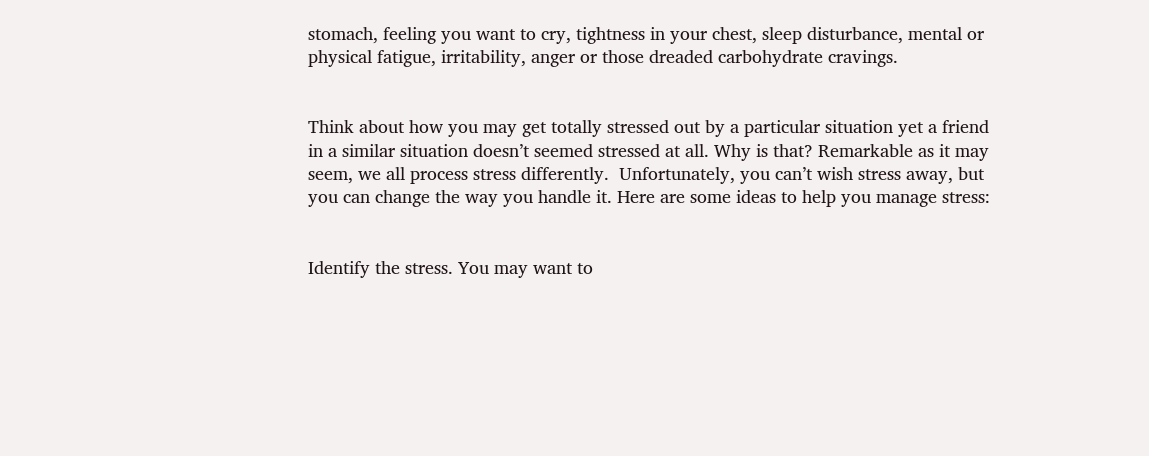stomach, feeling you want to cry, tightness in your chest, sleep disturbance, mental or physical fatigue, irritability, anger or those dreaded carbohydrate cravings.


Think about how you may get totally stressed out by a particular situation yet a friend in a similar situation doesn’t seemed stressed at all. Why is that? Remarkable as it may seem, we all process stress differently.  Unfortunately, you can’t wish stress away, but you can change the way you handle it. Here are some ideas to help you manage stress:


Identify the stress. You may want to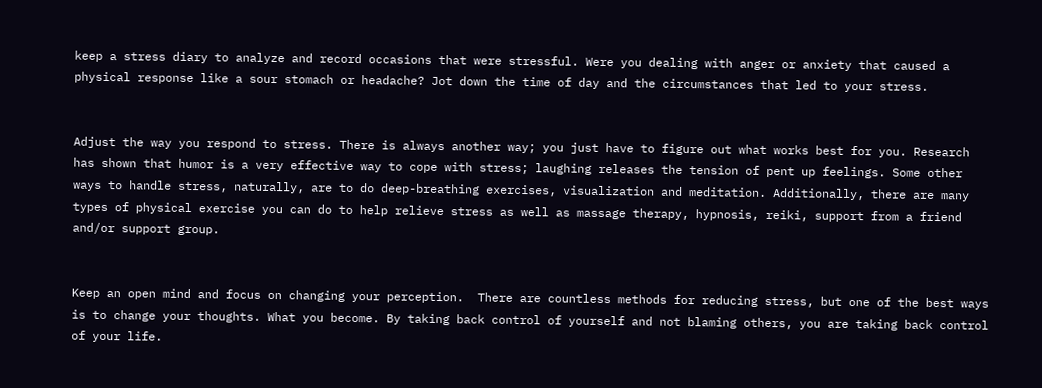keep a stress diary to analyze and record occasions that were stressful. Were you dealing with anger or anxiety that caused a physical response like a sour stomach or headache? Jot down the time of day and the circumstances that led to your stress.


Adjust the way you respond to stress. There is always another way; you just have to figure out what works best for you. Research has shown that humor is a very effective way to cope with stress; laughing releases the tension of pent up feelings. Some other ways to handle stress, naturally, are to do deep-breathing exercises, visualization and meditation. Additionally, there are many types of physical exercise you can do to help relieve stress as well as massage therapy, hypnosis, reiki, support from a friend and/or support group.


Keep an open mind and focus on changing your perception.  There are countless methods for reducing stress, but one of the best ways is to change your thoughts. What you become. By taking back control of yourself and not blaming others, you are taking back control of your life.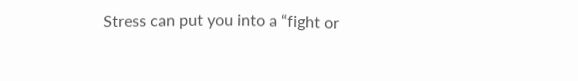Stress can put you into a “fight or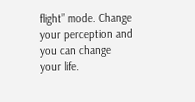flight” mode. Change your perception and you can change your life.